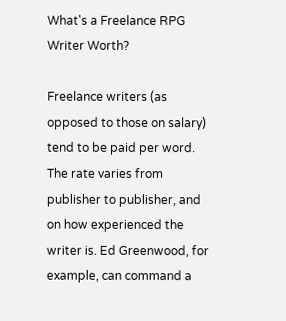What's a Freelance RPG Writer Worth?

Freelance writers (as opposed to those on salary) tend to be paid per word. The rate varies from publisher to publisher, and on how experienced the writer is. Ed Greenwood, for example, can command a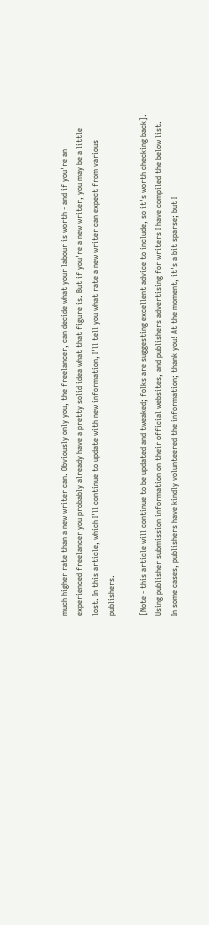much higher rate than a new writer can. Obviously only you, the freelancer, can decide what your labour is worth - and if you're an experienced freelancer you probably already have a pretty solid idea what that figure is. But if you're a new writer, you may be a little lost. In this article, which I'll continue to update with new information, I'll tell you what rate a new writer can expect from various publishers.

[Note - this article will continue to be updated and tweaked; folks are suggesting excellent advice to include, so it's worth checking back]. Using publisher submission information on their official websites, and publishers advertising for writers I have compiled the below list. In some cases, publishers have kindly volunteered the information; thank you! At the moment, it's a bit sparse; but I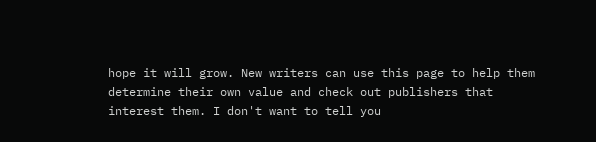hope it will grow. New writers can use this page to help them determine their own value and check out publishers that interest them. I don't want to tell you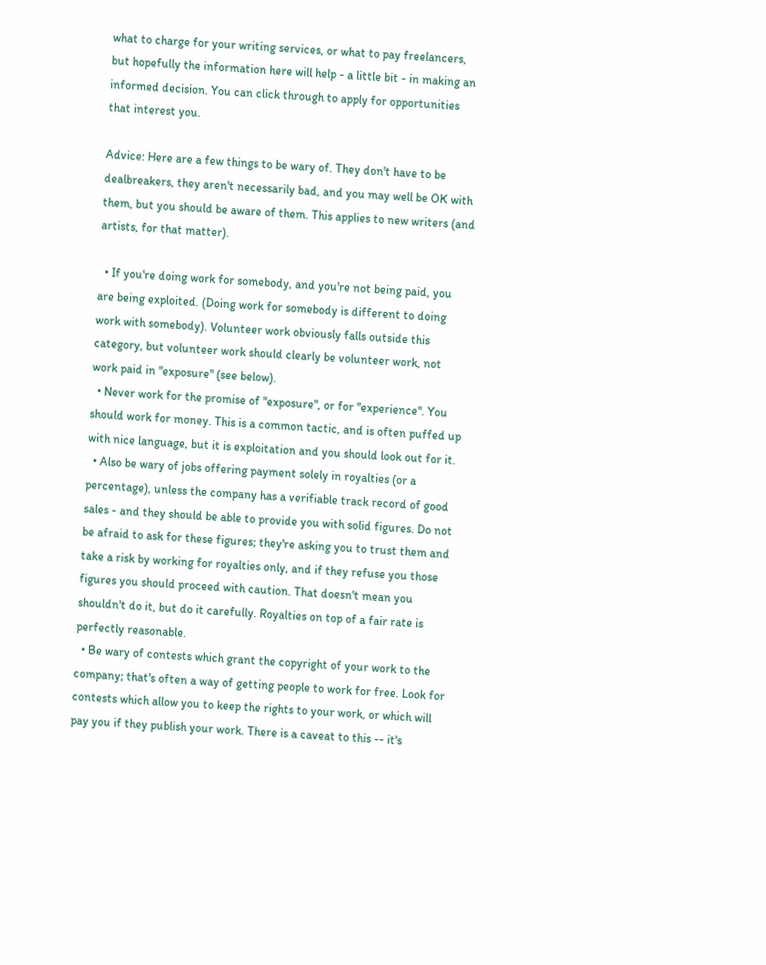what to charge for your writing services, or what to pay freelancers, but hopefully the information here will help - a little bit - in making an informed decision. You can click through to apply for opportunities that interest you.

Advice: Here are a few things to be wary of. They don't have to be dealbreakers, they aren't necessarily bad, and you may well be OK with them, but you should be aware of them. This applies to new writers (and artists, for that matter).

  • If you're doing work for somebody, and you're not being paid, you are being exploited. (Doing work for somebody is different to doing work with somebody). Volunteer work obviously falls outside this category, but volunteer work should clearly be volunteer work, not work paid in "exposure" (see below).
  • Never work for the promise of "exposure", or for "experience". You should work for money. This is a common tactic, and is often puffed up with nice language, but it is exploitation and you should look out for it.
  • Also be wary of jobs offering payment solely in royalties (or a percentage), unless the company has a verifiable track record of good sales - and they should be able to provide you with solid figures. Do not be afraid to ask for these figures; they're asking you to trust them and take a risk by working for royalties only, and if they refuse you those figures you should proceed with caution. That doesn't mean you shouldn't do it, but do it carefully. Royalties on top of a fair rate is perfectly reasonable.
  • Be wary of contests which grant the copyright of your work to the company; that's often a way of getting people to work for free. Look for contests which allow you to keep the rights to your work, or which will pay you if they publish your work. There is a caveat to this -- it's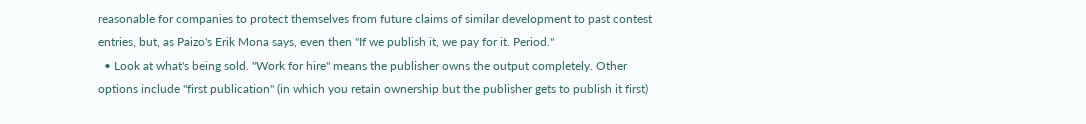reasonable for companies to protect themselves from future claims of similar development to past contest entries, but, as Paizo's Erik Mona says, even then "If we publish it, we pay for it. Period."
  • Look at what's being sold. "Work for hire" means the publisher owns the output completely. Other options include "first publication" (in which you retain ownership but the publisher gets to publish it first)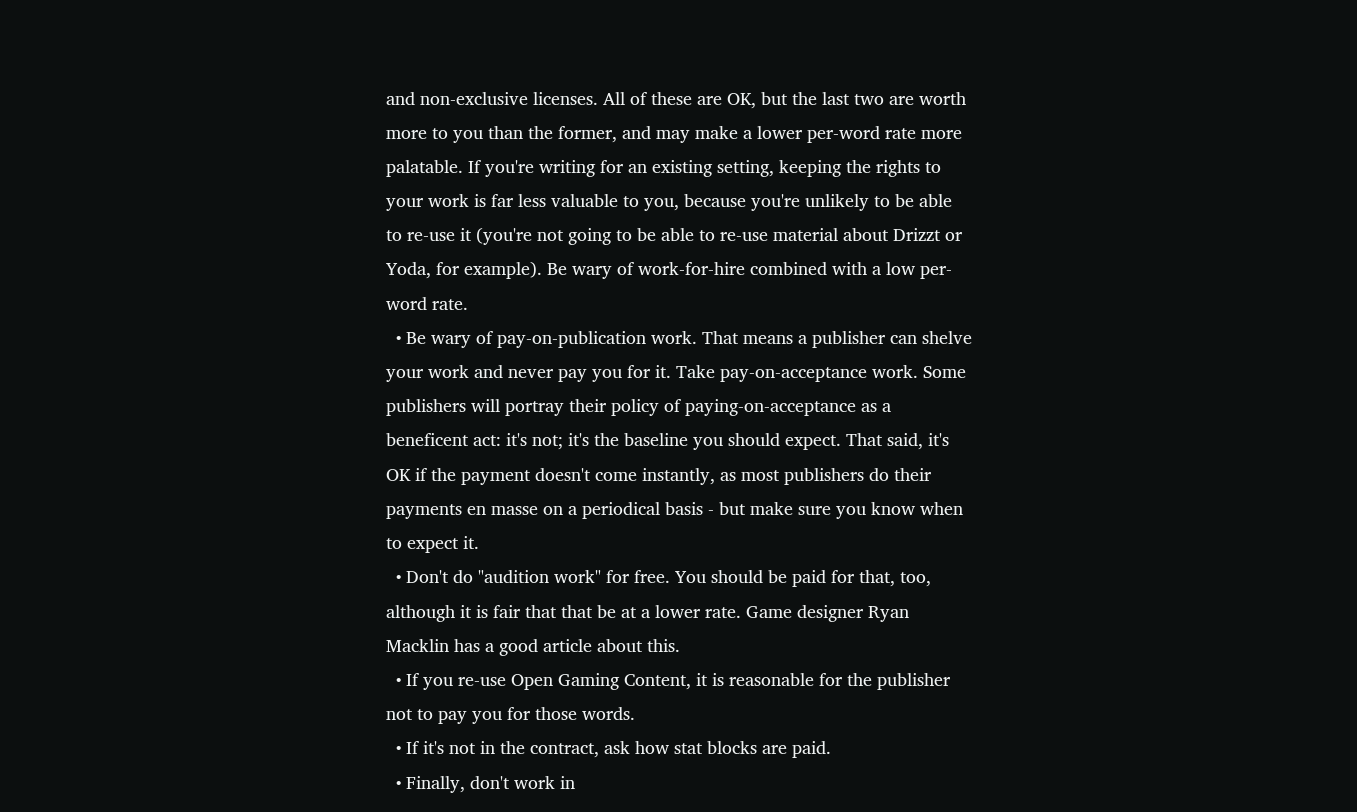and non-exclusive licenses. All of these are OK, but the last two are worth more to you than the former, and may make a lower per-word rate more palatable. If you're writing for an existing setting, keeping the rights to your work is far less valuable to you, because you're unlikely to be able to re-use it (you're not going to be able to re-use material about Drizzt or Yoda, for example). Be wary of work-for-hire combined with a low per-word rate.
  • Be wary of pay-on-publication work. That means a publisher can shelve your work and never pay you for it. Take pay-on-acceptance work. Some publishers will portray their policy of paying-on-acceptance as a beneficent act: it's not; it's the baseline you should expect. That said, it's OK if the payment doesn't come instantly, as most publishers do their payments en masse on a periodical basis - but make sure you know when to expect it.
  • Don't do "audition work" for free. You should be paid for that, too, although it is fair that that be at a lower rate. Game designer Ryan Macklin has a good article about this.
  • If you re-use Open Gaming Content, it is reasonable for the publisher not to pay you for those words.
  • If it's not in the contract, ask how stat blocks are paid.
  • Finally, don't work in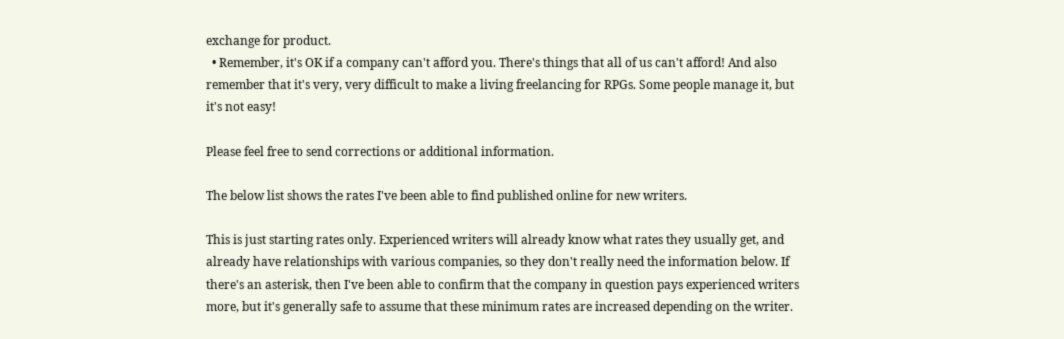exchange for product.
  • Remember, it's OK if a company can't afford you. There's things that all of us can't afford! And also remember that it's very, very difficult to make a living freelancing for RPGs. Some people manage it, but it's not easy!

Please feel free to send corrections or additional information.

The below list shows the rates I've been able to find published online for new writers.

This is just starting rates only. Experienced writers will already know what rates they usually get, and already have relationships with various companies, so they don't really need the information below. If there's an asterisk, then I've been able to confirm that the company in question pays experienced writers more, but it's generally safe to assume that these minimum rates are increased depending on the writer.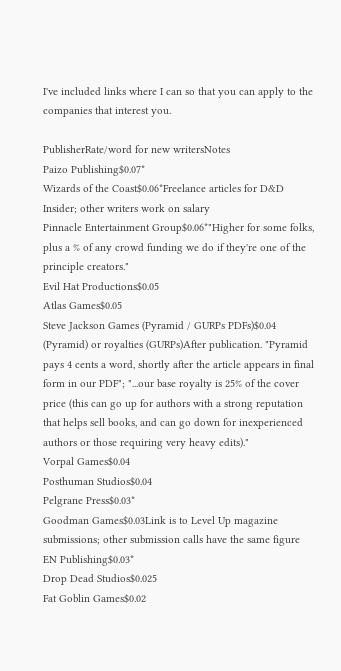I've included links where I can so that you can apply to the companies that interest you.

PublisherRate/word for new writersNotes
Paizo Publishing$0.07*
Wizards of the Coast$0.06*Freelance articles for D&D Insider; other writers work on salary
Pinnacle Entertainment Group$0.06*"Higher for some folks, plus a % of any crowd funding we do if they're one of the principle creators."
Evil Hat Productions$0.05
Atlas Games$0.05
Steve Jackson Games (Pyramid / GURPs PDFs)$0.04 (Pyramid) or royalties (GURPs)After publication. "Pyramid pays 4 cents a word, shortly after the article appears in final form in our PDF"; "...our base royalty is 25% of the cover price (this can go up for authors with a strong reputation that helps sell books, and can go down for inexperienced authors or those requiring very heavy edits)."
Vorpal Games$0.04
Posthuman Studios$0.04
Pelgrane Press$0.03*
Goodman Games$0.03Link is to Level Up magazine submissions; other submission calls have the same figure
EN Publishing$0.03*
Drop Dead Studios$0.025
Fat Goblin Games$0.02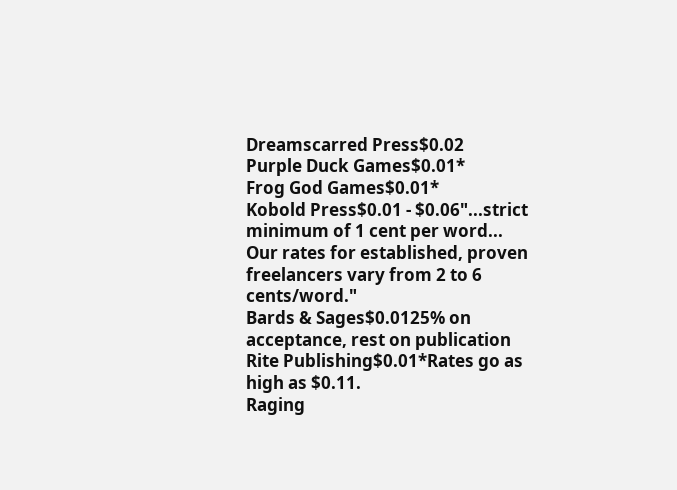Dreamscarred Press$0.02
Purple Duck Games$0.01*
Frog God Games$0.01*
Kobold Press$0.01 - $0.06"...strict minimum of 1 cent per word... Our rates for established, proven freelancers vary from 2 to 6 cents/word."
Bards & Sages$0.0125% on acceptance, rest on publication
Rite Publishing$0.01*Rates go as high as $0.11.
Raging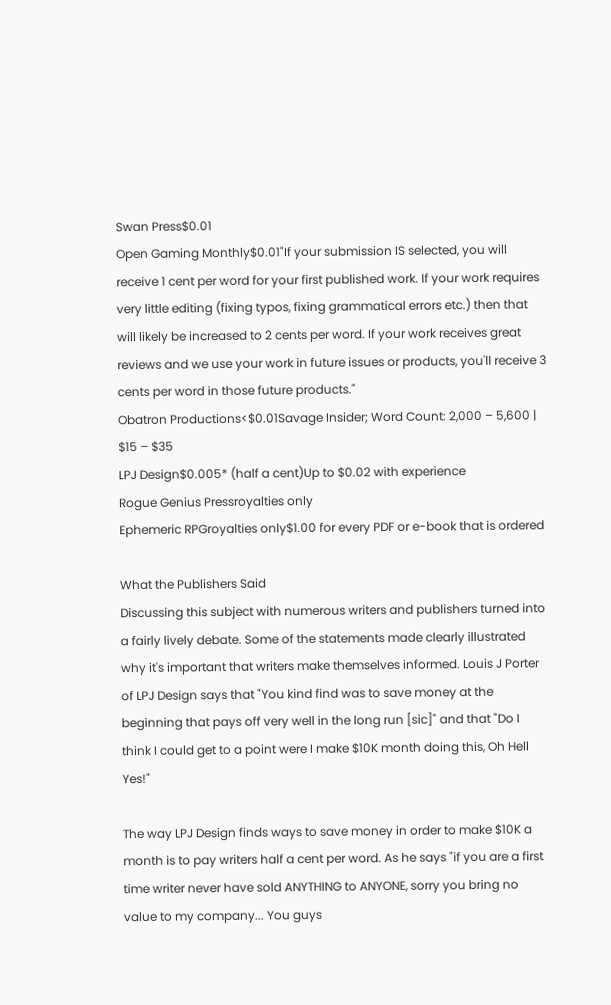Swan Press$0.01
Open Gaming Monthly$0.01"If your submission IS selected, you will receive 1 cent per word for your first published work. If your work requires very little editing (fixing typos, fixing grammatical errors etc.) then that will likely be increased to 2 cents per word. If your work receives great reviews and we use your work in future issues or products, you'll receive 3 cents per word in those future products."
Obatron Productions<$0.01Savage Insider; Word Count: 2,000 – 5,600 | $15 – $35
LPJ Design$0.005* (half a cent)Up to $0.02 with experience
Rogue Genius Pressroyalties only
Ephemeric RPGroyalties only$1.00 for every PDF or e-book that is ordered

What the Publishers Said
Discussing this subject with numerous writers and publishers turned into a fairly lively debate. Some of the statements made clearly illustrated why it's important that writers make themselves informed. Louis J Porter of LPJ Design says that "You kind find was to save money at the beginning that pays off very well in the long run [sic]" and that "Do I think I could get to a point were I make $10K month doing this, Oh Hell Yes!"

The way LPJ Design finds ways to save money in order to make $10K a month is to pay writers half a cent per word. As he says "if you are a first time writer never have sold ANYTHING to ANYONE, sorry you bring no value to my company... You guys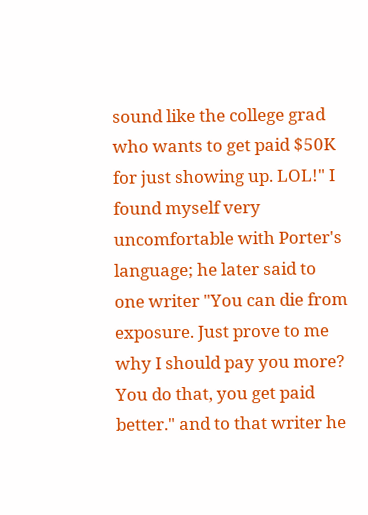sound like the college grad who wants to get paid $50K for just showing up. LOL!" I found myself very uncomfortable with Porter's language; he later said to one writer "You can die from exposure. Just prove to me why I should pay you more? You do that, you get paid better." and to that writer he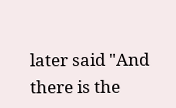later said "And there is the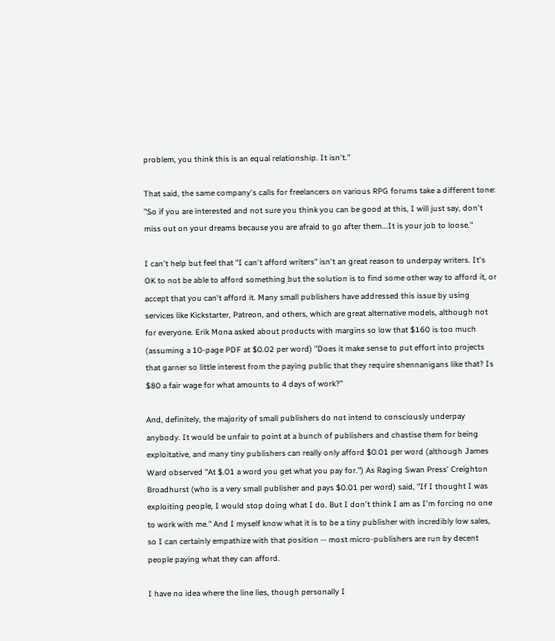problem, you think this is an equal relationship. It isn't."

That said, the same company's calls for freelancers on various RPG forums take a different tone: "So if you are interested and not sure you think you can be good at this, I will just say, don't miss out on your dreams because you are afraid to go after them...It is your job to loose."

I can't help but feel that "I can't afford writers" isn't an great reason to underpay writers. It's OK to not be able to afford something but the solution is to find some other way to afford it, or accept that you can't afford it. Many small publishers have addressed this issue by using services like Kickstarter, Patreon, and others, which are great alternative models, although not for everyone. Erik Mona asked about products with margins so low that $160 is too much (assuming a 10-page PDF at $0.02 per word) "Does it make sense to put effort into projects that garner so little interest from the paying public that they require shennanigans like that? Is $80 a fair wage for what amounts to 4 days of work?"

And, definitely, the majority of small publishers do not intend to consciously underpay anybody. It would be unfair to point at a bunch of publishers and chastise them for being exploitative, and many tiny publishers can really only afford $0.01 per word (although James Ward observed "At $.01 a word you get what you pay for.") As Raging Swan Press' Creighton Broadhurst (who is a very small publisher and pays $0.01 per word) said, "If I thought I was exploiting people, I would stop doing what I do. But I don't think I am as I'm forcing no one to work with me." And I myself know what it is to be a tiny publisher with incredibly low sales, so I can certainly empathize with that position -- most micro-publishers are run by decent people paying what they can afford.

I have no idea where the line lies, though personally I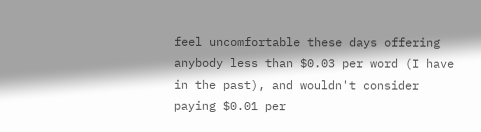feel uncomfortable these days offering anybody less than $0.03 per word (I have in the past), and wouldn't consider paying $0.01 per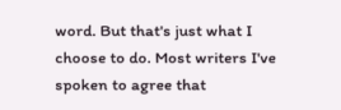word. But that's just what I choose to do. Most writers I've spoken to agree that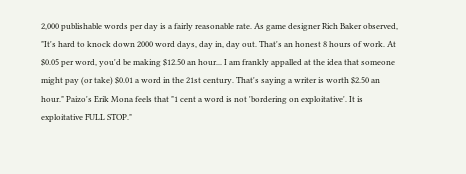2,000 publishable words per day is a fairly reasonable rate. As game designer Rich Baker observed, "It's hard to knock down 2000 word days, day in, day out. That's an honest 8 hours of work. At $0.05 per word, you'd be making $12.50 an hour... I am frankly appalled at the idea that someone might pay (or take) $0.01 a word in the 21st century. That's saying a writer is worth $2.50 an hour." Paizo's Erik Mona feels that "1 cent a word is not 'bordering on exploitative'. It is exploitative FULL STOP."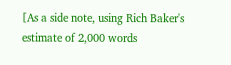[As a side note, using Rich Baker's estimate of 2,000 words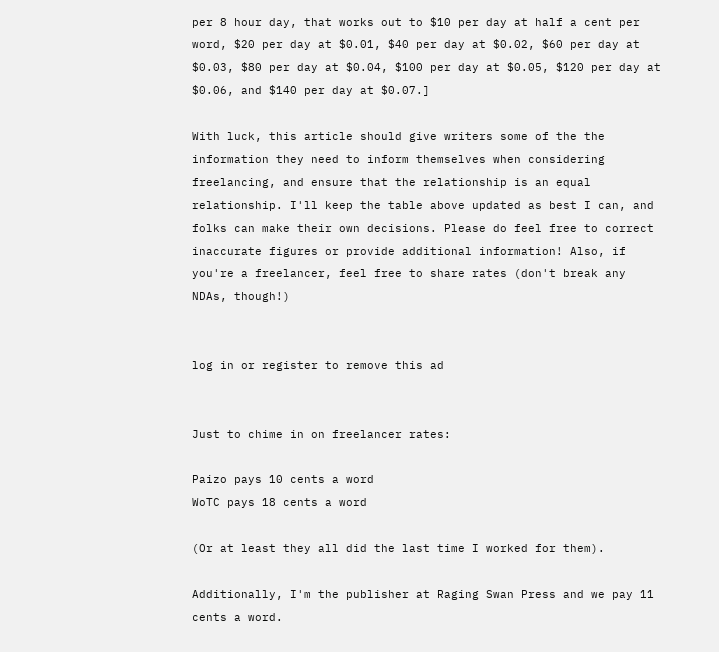per 8 hour day, that works out to $10 per day at half a cent per word, $20 per day at $0.01, $40 per day at $0.02, $60 per day at $0.03, $80 per day at $0.04, $100 per day at $0.05, $120 per day at $0.06, and $140 per day at $0.07.]

With luck, this article should give writers some of the the information they need to inform themselves when considering freelancing, and ensure that the relationship is an equal relationship. I'll keep the table above updated as best I can, and folks can make their own decisions. Please do feel free to correct inaccurate figures or provide additional information! Also, if you're a freelancer, feel free to share rates (don't break any NDAs, though!)


log in or register to remove this ad


Just to chime in on freelancer rates:

Paizo pays 10 cents a word
WoTC pays 18 cents a word

(Or at least they all did the last time I worked for them).

Additionally, I'm the publisher at Raging Swan Press and we pay 11 cents a word.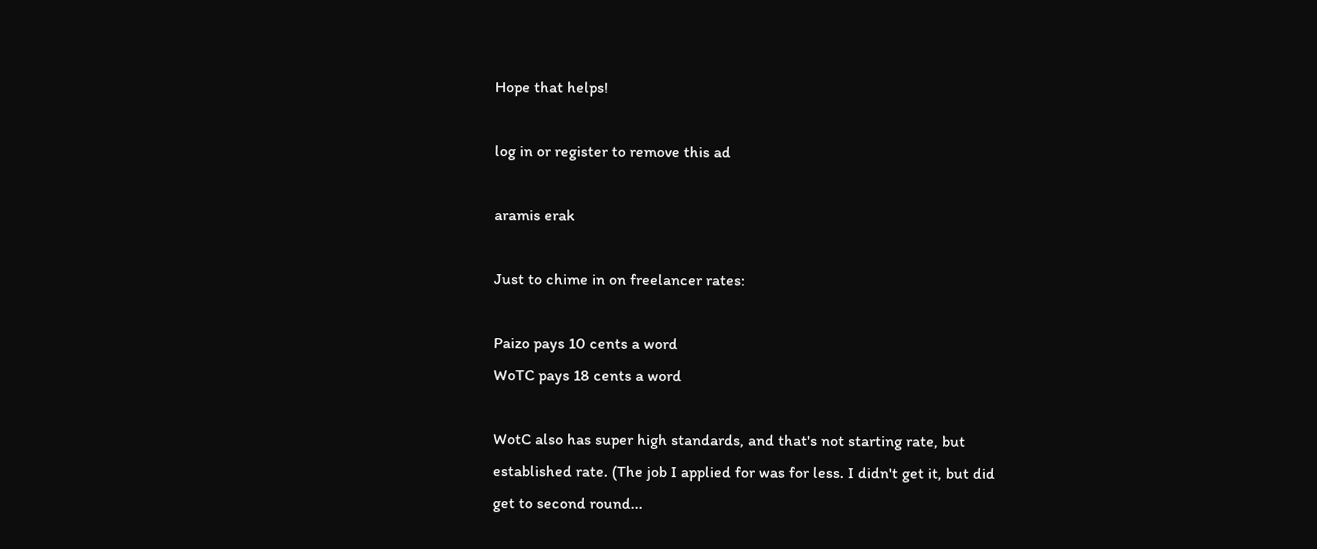Hope that helps!

log in or register to remove this ad

aramis erak

Just to chime in on freelancer rates:

Paizo pays 10 cents a word
WoTC pays 18 cents a word

WotC also has super high standards, and that's not starting rate, but established rate. (The job I applied for was for less. I didn't get it, but did get to second round...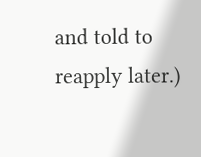and told to reapply later.)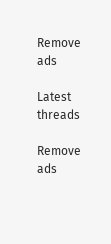Remove ads

Latest threads

Remove ads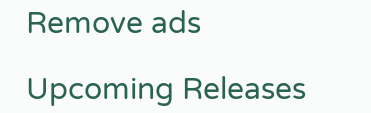Remove ads

Upcoming Releases